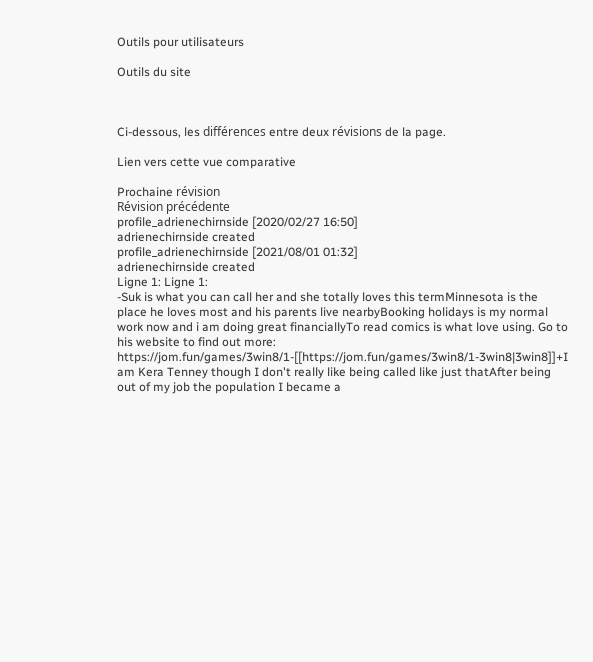Outils pour utilisateurs

Outils du site



Ci-dessous, les différences entre deux révisions de la page.

Lien vers cette vue comparative

Prochaine révision
Révision précédente
profile_adrienechirnside [2020/02/27 16:50]
adrienechirnside created
profile_adrienechirnside [2021/08/01 01:32]
adrienechirnside created
Ligne 1: Ligne 1:
-Suk is what you can call her and she totally loves this termMinnesota is the place he loves most and his parents live nearbyBooking holidays is my normal work now and i am doing great financiallyTo read comics is what love using. Go to his website to find out more: https://jom.fun/games/3win8/1-[[https://jom.fun/games/3win8/1-3win8|3win8]]+I am Kera Tenney though I don't really like being called like just thatAfter being out of my job the population I became a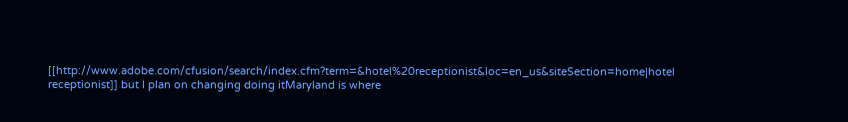[[http://www.adobe.com/cfusion/search/index.cfm?term=&hotel%20receptionist&loc=en_us&siteSection=home|hotel receptionist]] but I plan on changing doing itMaryland is where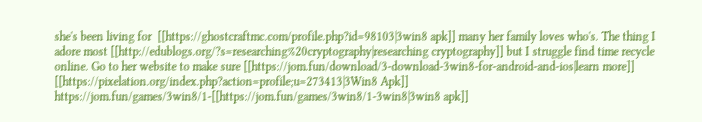she's been living for  [[https://ghostcraftmc.com/profile.php?id=98103|3win8 apk]] many her family loves who's. The thing I adore most [[http://edublogs.org/?s=researching%20cryptography|researching cryptography]] but I struggle find time recycle online. Go to her website to make sure [[https://jom.fun/download/3-download-3win8-for-android-and-ios|learn more]] [[https://pixelation.org/index.php?action=profile;u=273413|3Win8 Apk]] https://jom.fun/games/3win8/1-[[https://jom.fun/games/3win8/1-3win8|3win8 apk]]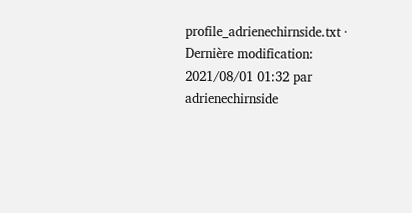profile_adrienechirnside.txt · Dernière modification: 2021/08/01 01:32 par adrienechirnside